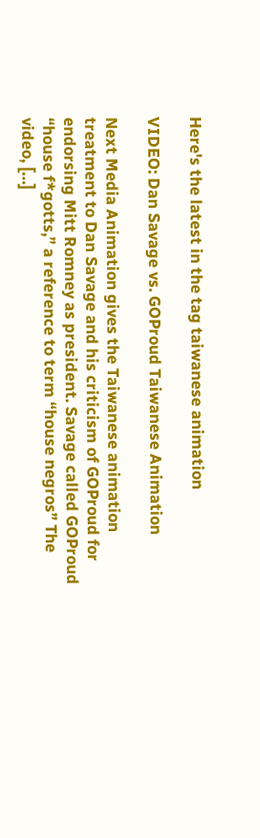Here's the latest in the tag taiwanese animation

VIDEO: Dan Savage vs. GOProud Taiwanese Animation

Next Media Animation gives the Taiwanese animation treatment to Dan Savage and his criticism of GOProud for endorsing Mitt Romney as president. Savage called GOProud “house f*gotts,” a reference to term “house negros” The video, […]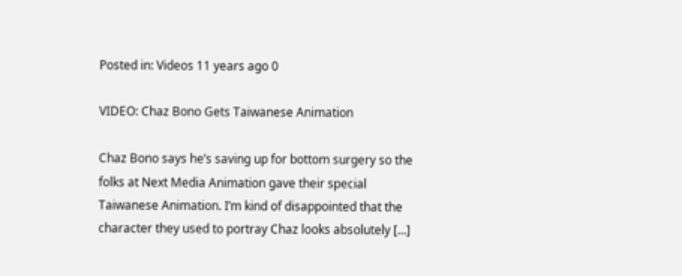Posted in: Videos 11 years ago 0

VIDEO: Chaz Bono Gets Taiwanese Animation

Chaz Bono says he’s saving up for bottom surgery so the folks at Next Media Animation gave their special Taiwanese Animation. I’m kind of disappointed that the character they used to portray Chaz looks absolutely […]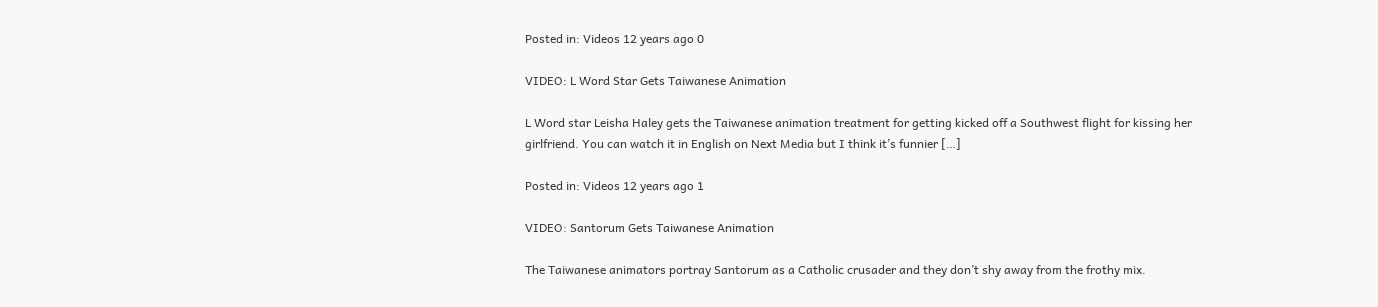Posted in: Videos 12 years ago 0

VIDEO: L Word Star Gets Taiwanese Animation

L Word star Leisha Haley gets the Taiwanese animation treatment for getting kicked off a Southwest flight for kissing her girlfriend. You can watch it in English on Next Media but I think it’s funnier […]

Posted in: Videos 12 years ago 1

VIDEO: Santorum Gets Taiwanese Animation

The Taiwanese animators portray Santorum as a Catholic crusader and they don’t shy away from the frothy mix.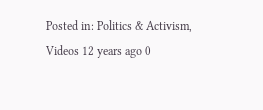Posted in: Politics & Activism, Videos 12 years ago 0